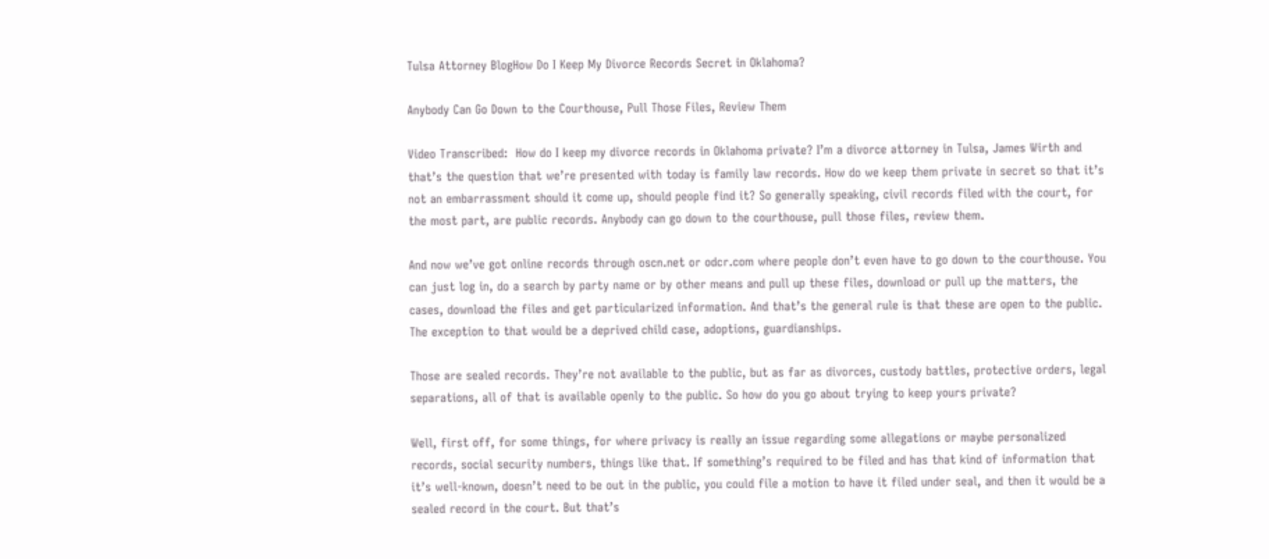Tulsa Attorney BlogHow Do I Keep My Divorce Records Secret in Oklahoma?

Anybody Can Go Down to the Courthouse, Pull Those Files, Review Them

Video Transcribed:  How do I keep my divorce records in Oklahoma private? I’m a divorce attorney in Tulsa, James Wirth and that’s the question that we’re presented with today is family law records. How do we keep them private in secret so that it’s not an embarrassment should it come up, should people find it? So generally speaking, civil records filed with the court, for the most part, are public records. Anybody can go down to the courthouse, pull those files, review them.

And now we’ve got online records through oscn.net or odcr.com where people don’t even have to go down to the courthouse. You can just log in, do a search by party name or by other means and pull up these files, download or pull up the matters, the cases, download the files and get particularized information. And that’s the general rule is that these are open to the public. The exception to that would be a deprived child case, adoptions, guardianships.

Those are sealed records. They’re not available to the public, but as far as divorces, custody battles, protective orders, legal separations, all of that is available openly to the public. So how do you go about trying to keep yours private?

Well, first off, for some things, for where privacy is really an issue regarding some allegations or maybe personalized records, social security numbers, things like that. If something’s required to be filed and has that kind of information that it’s well-known, doesn’t need to be out in the public, you could file a motion to have it filed under seal, and then it would be a sealed record in the court. But that’s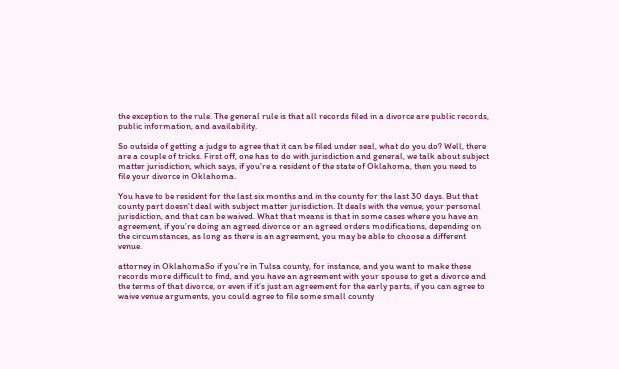the exception to the rule. The general rule is that all records filed in a divorce are public records, public information, and availability.

So outside of getting a judge to agree that it can be filed under seal, what do you do? Well, there are a couple of tricks. First off, one has to do with jurisdiction and general, we talk about subject matter jurisdiction, which says, if you’re a resident of the state of Oklahoma, then you need to file your divorce in Oklahoma.

You have to be resident for the last six months and in the county for the last 30 days. But that county part doesn’t deal with subject matter jurisdiction. It deals with the venue, your personal jurisdiction, and that can be waived. What that means is that in some cases where you have an agreement, if you’re doing an agreed divorce or an agreed orders modifications, depending on the circumstances, as long as there is an agreement, you may be able to choose a different venue.

attorney in OklahomaSo if you’re in Tulsa county, for instance, and you want to make these records more difficult to find, and you have an agreement with your spouse to get a divorce and the terms of that divorce, or even if it’s just an agreement for the early parts, if you can agree to waive venue arguments, you could agree to file some small county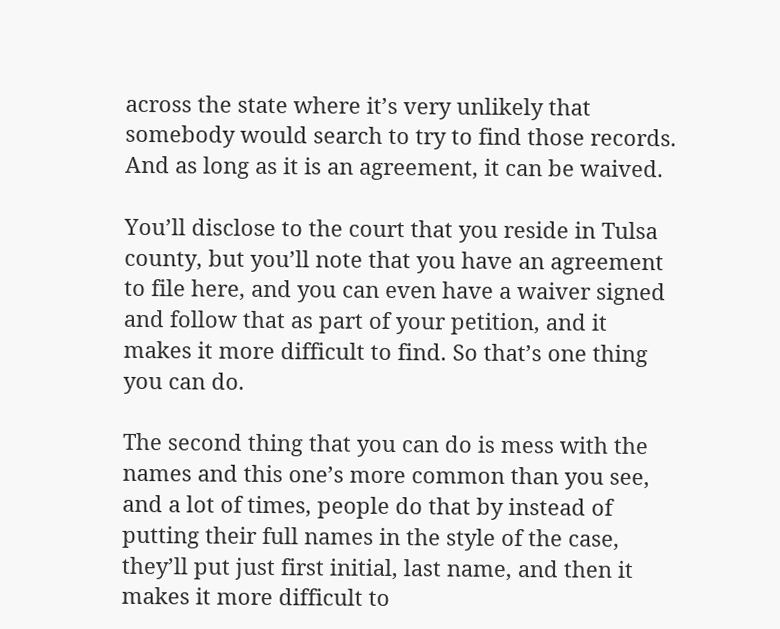across the state where it’s very unlikely that somebody would search to try to find those records. And as long as it is an agreement, it can be waived.

You’ll disclose to the court that you reside in Tulsa county, but you’ll note that you have an agreement to file here, and you can even have a waiver signed and follow that as part of your petition, and it makes it more difficult to find. So that’s one thing you can do.

The second thing that you can do is mess with the names and this one’s more common than you see, and a lot of times, people do that by instead of putting their full names in the style of the case, they’ll put just first initial, last name, and then it makes it more difficult to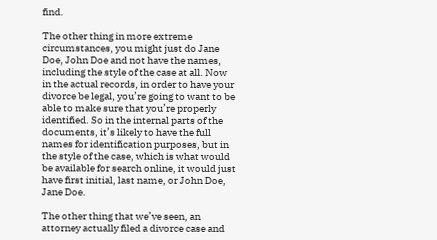find.

The other thing in more extreme circumstances, you might just do Jane Doe, John Doe and not have the names, including the style of the case at all. Now in the actual records, in order to have your divorce be legal, you’re going to want to be able to make sure that you’re properly identified. So in the internal parts of the documents, it’s likely to have the full names for identification purposes, but in the style of the case, which is what would be available for search online, it would just have first initial, last name, or John Doe, Jane Doe.

The other thing that we’ve seen, an attorney actually filed a divorce case and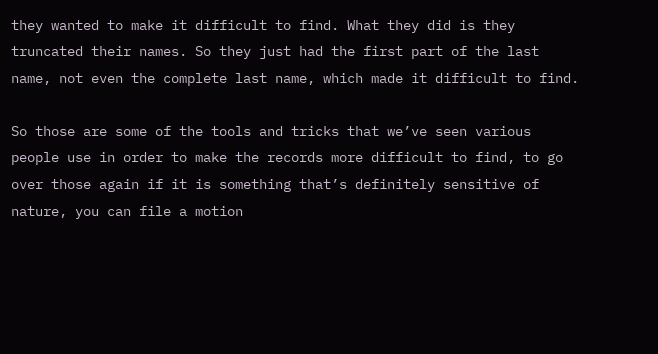they wanted to make it difficult to find. What they did is they truncated their names. So they just had the first part of the last name, not even the complete last name, which made it difficult to find.

So those are some of the tools and tricks that we’ve seen various people use in order to make the records more difficult to find, to go over those again if it is something that’s definitely sensitive of nature, you can file a motion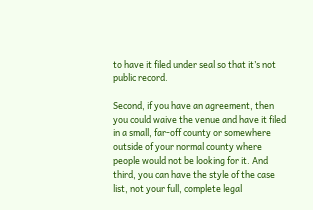to have it filed under seal so that it’s not public record.

Second, if you have an agreement, then you could waive the venue and have it filed in a small, far-off county or somewhere outside of your normal county where people would not be looking for it. And third, you can have the style of the case list, not your full, complete legal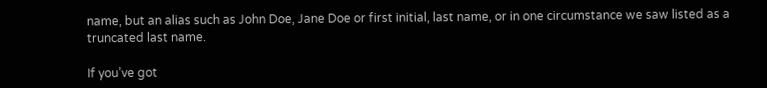name, but an alias such as John Doe, Jane Doe or first initial, last name, or in one circumstance we saw listed as a truncated last name.

If you’ve got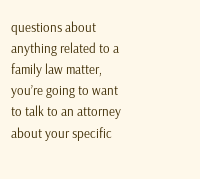questions about anything related to a family law matter, you’re going to want to talk to an attorney about your specific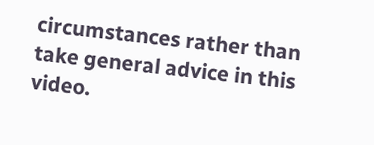circumstances rather than take general advice in this video.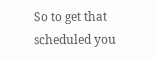So to get that scheduled you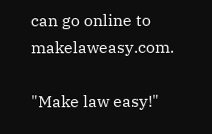can go online to makelaweasy.com.

"Make law easy!"